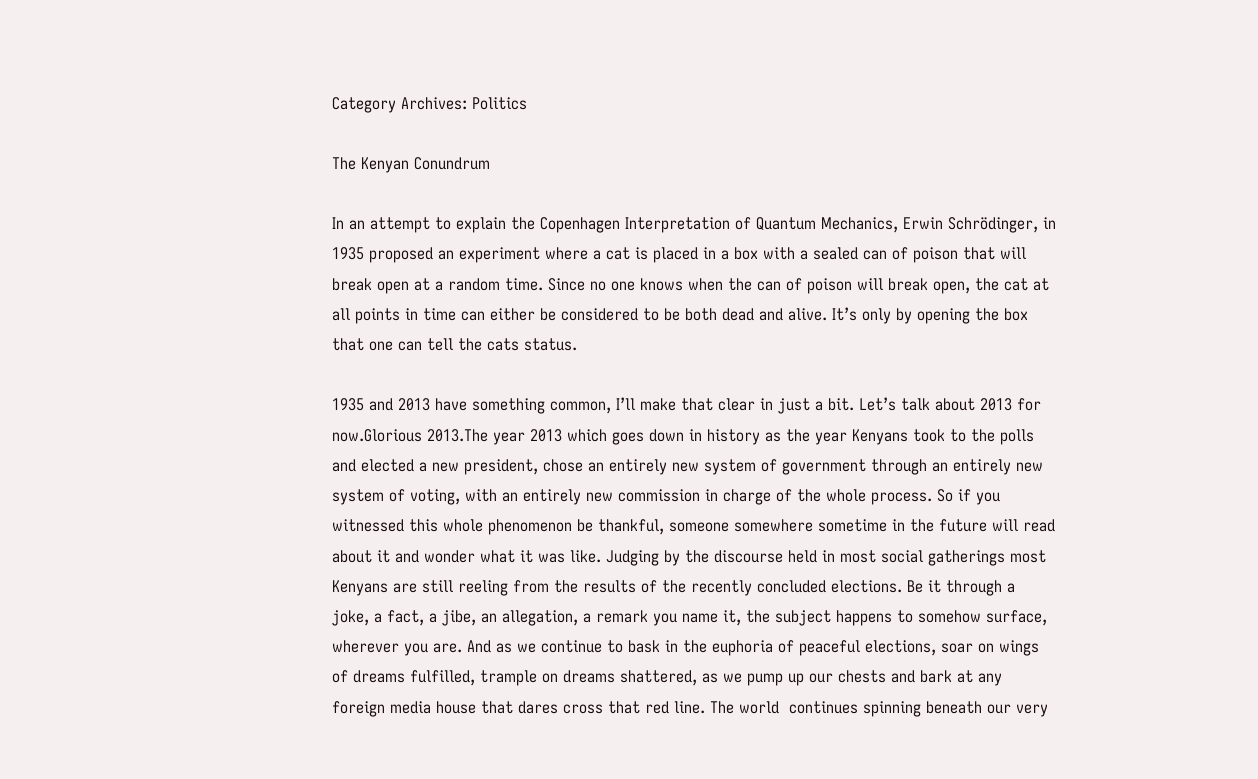Category Archives: Politics

The Kenyan Conundrum

In an attempt to explain the Copenhagen Interpretation of Quantum Mechanics, Erwin Schrödinger, in 1935 proposed an experiment where a cat is placed in a box with a sealed can of poison that will break open at a random time. Since no one knows when the can of poison will break open, the cat at all points in time can either be considered to be both dead and alive. It’s only by opening the box that one can tell the cats status.

1935 and 2013 have something common, I’ll make that clear in just a bit. Let’s talk about 2013 for now.Glorious 2013.The year 2013 which goes down in history as the year Kenyans took to the polls and elected a new president, chose an entirely new system of government through an entirely new system of voting, with an entirely new commission in charge of the whole process. So if you witnessed this whole phenomenon be thankful, someone somewhere sometime in the future will read about it and wonder what it was like. Judging by the discourse held in most social gatherings most Kenyans are still reeling from the results of the recently concluded elections. Be it through a joke, a fact, a jibe, an allegation, a remark you name it, the subject happens to somehow surface, wherever you are. And as we continue to bask in the euphoria of peaceful elections, soar on wings of dreams fulfilled, trample on dreams shattered, as we pump up our chests and bark at any foreign media house that dares cross that red line. The world  continues spinning beneath our very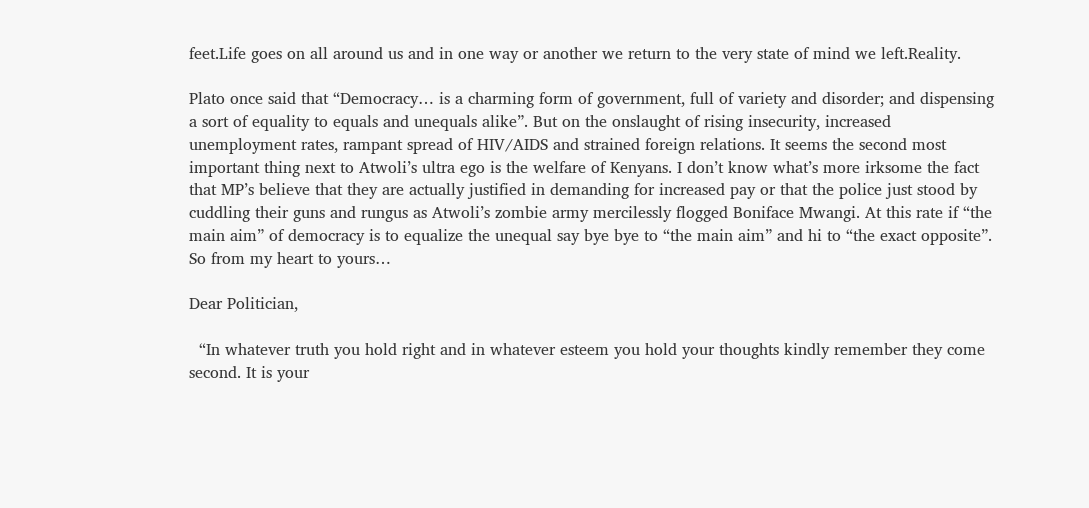feet.Life goes on all around us and in one way or another we return to the very state of mind we left.Reality.

Plato once said that “Democracy… is a charming form of government, full of variety and disorder; and dispensing a sort of equality to equals and unequals alike”. But on the onslaught of rising insecurity, increased unemployment rates, rampant spread of HIV/AIDS and strained foreign relations. It seems the second most important thing next to Atwoli’s ultra ego is the welfare of Kenyans. I don’t know what’s more irksome the fact that MP’s believe that they are actually justified in demanding for increased pay or that the police just stood by cuddling their guns and rungus as Atwoli’s zombie army mercilessly flogged Boniface Mwangi. At this rate if “the main aim” of democracy is to equalize the unequal say bye bye to “the main aim” and hi to “the exact opposite”.  So from my heart to yours…

Dear Politician,

  “In whatever truth you hold right and in whatever esteem you hold your thoughts kindly remember they come second. It is your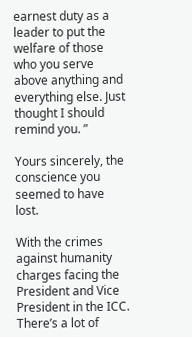earnest duty as a leader to put the welfare of those who you serve above anything and everything else. Just thought I should remind you. ”

Yours sincerely, the conscience you seemed to have lost.

With the crimes against humanity charges facing the President and Vice President in the ICC. There’s a lot of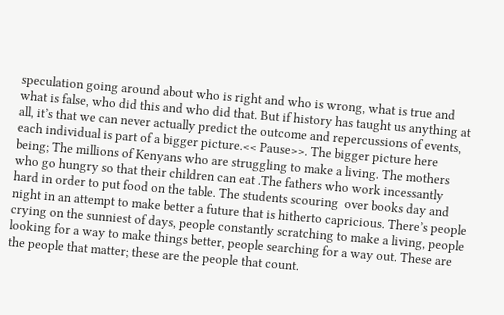speculation going around about who is right and who is wrong, what is true and what is false, who did this and who did that. But if history has taught us anything at all, it’s that we can never actually predict the outcome and repercussions of events, each individual is part of a bigger picture.<< Pause>>. The bigger picture here being; The millions of Kenyans who are struggling to make a living. The mothers who go hungry so that their children can eat .The fathers who work incessantly hard in order to put food on the table. The students scouring  over books day and night in an attempt to make better a future that is hitherto capricious. There’s people crying on the sunniest of days, people constantly scratching to make a living, people looking for a way to make things better, people searching for a way out. These are the people that matter; these are the people that count.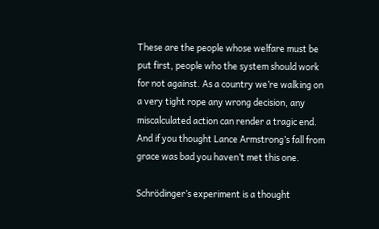These are the people whose welfare must be put first, people who the system should work for not against. As a country we’re walking on a very tight rope any wrong decision, any miscalculated action can render a tragic end. And if you thought Lance Armstrong’s fall from grace was bad you haven’t met this one.

Schrödinger’s experiment is a thought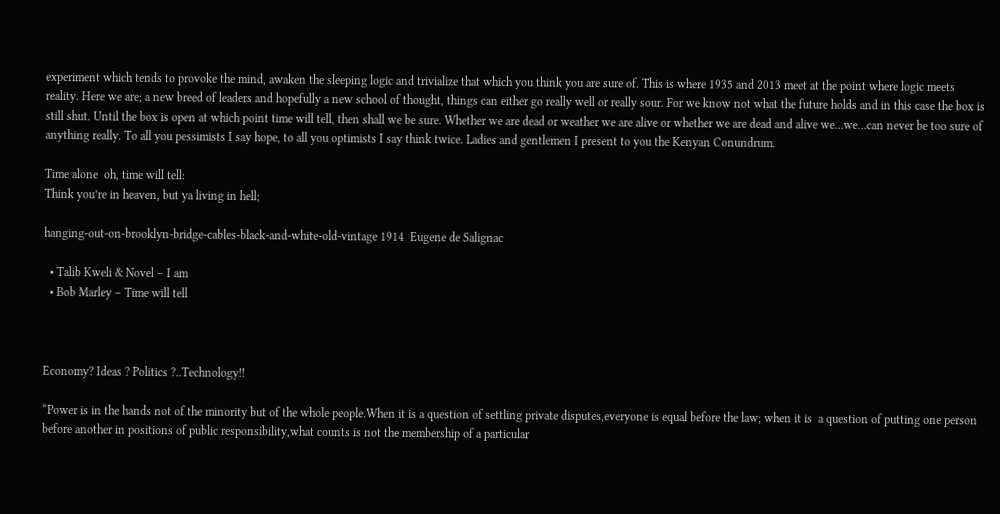experiment which tends to provoke the mind, awaken the sleeping logic and trivialize that which you think you are sure of. This is where 1935 and 2013 meet at the point where logic meets reality. Here we are; a new breed of leaders and hopefully a new school of thought, things can either go really well or really sour. For we know not what the future holds and in this case the box is still shut. Until the box is open at which point time will tell, then shall we be sure. Whether we are dead or weather we are alive or whether we are dead and alive we…we…can never be too sure of anything really. To all you pessimists I say hope, to all you optimists I say think twice. Ladies and gentlemen I present to you the Kenyan Conundrum.

Time alone  oh, time will tell:
Think you’re in heaven, but ya living in hell;

hanging-out-on-brooklyn-bridge-cables-black-and-white-old-vintage 1914  Eugene de Salignac

  • Talib Kweli & Novel – I am
  • Bob Marley – Time will tell



Economy? Ideas ? Politics ?..Technology!!

“Power is in the hands not of the minority but of the whole people.When it is a question of settling private disputes,everyone is equal before the law; when it is  a question of putting one person before another in positions of public responsibility,what counts is not the membership of a particular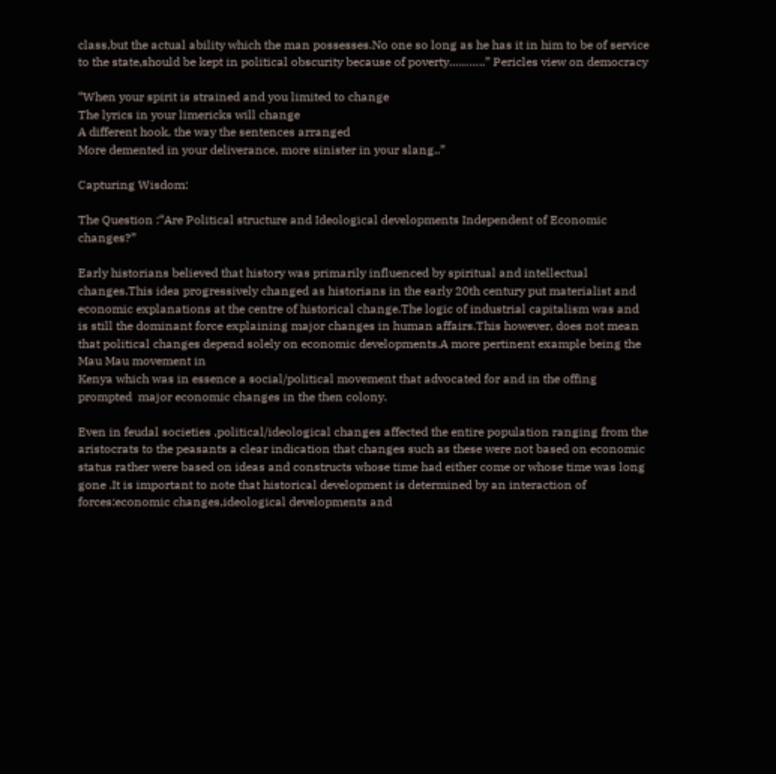class,but the actual ability which the man possesses.No one so long as he has it in him to be of service to the state,should be kept in political obscurity because of poverty………..” Pericles view on democracy

“When your spirit is strained and you limited to change
The lyrics in your limericks will change
A different hook, the way the sentences arranged
More demented in your deliverance, more sinister in your slang..”

Capturing Wisdom:

The Question :“Are Political structure and Ideological developments Independent of Economic changes?”

Early historians believed that history was primarily influenced by spiritual and intellectual changes.This idea progressively changed as historians in the early 20th century put materialist and economic explanations at the centre of historical change.The logic of industrial capitalism was and is still the dominant force explaining major changes in human affairs.This however, does not mean that political changes depend solely on economic developments.A more pertinent example being the Mau Mau movement in
Kenya which was in essence a social/political movement that advocated for and in the offing prompted  major economic changes in the then colony.

Even in feudal societies ,political/ideological changes affected the entire population ranging from the aristocrats to the peasants a clear indication that changes such as these were not based on economic status rather were based on ideas and constructs whose time had either come or whose time was long gone .It is important to note that historical development is determined by an interaction of forces:economic changes,ideological developments and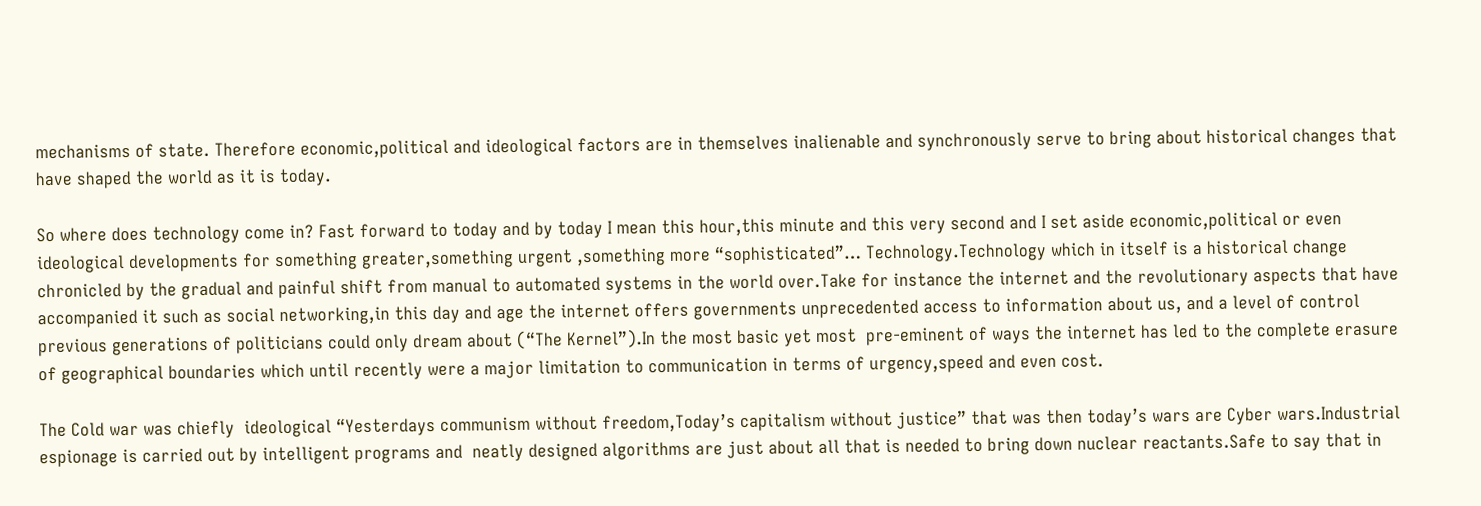mechanisms of state. Therefore economic,political and ideological factors are in themselves inalienable and synchronously serve to bring about historical changes that have shaped the world as it is today.

So where does technology come in? Fast forward to today and by today I mean this hour,this minute and this very second and I set aside economic,political or even ideological developments for something greater,something urgent ,something more “sophisticated”… Technology.Technology which in itself is a historical change chronicled by the gradual and painful shift from manual to automated systems in the world over.Take for instance the internet and the revolutionary aspects that have accompanied it such as social networking,in this day and age the internet offers governments unprecedented access to information about us, and a level of control previous generations of politicians could only dream about (“The Kernel”).In the most basic yet most  pre-eminent of ways the internet has led to the complete erasure of geographical boundaries which until recently were a major limitation to communication in terms of urgency,speed and even cost.

The Cold war was chiefly  ideological “Yesterdays communism without freedom,Today’s capitalism without justice” that was then today’s wars are Cyber wars.Industrial espionage is carried out by intelligent programs and  neatly designed algorithms are just about all that is needed to bring down nuclear reactants.Safe to say that in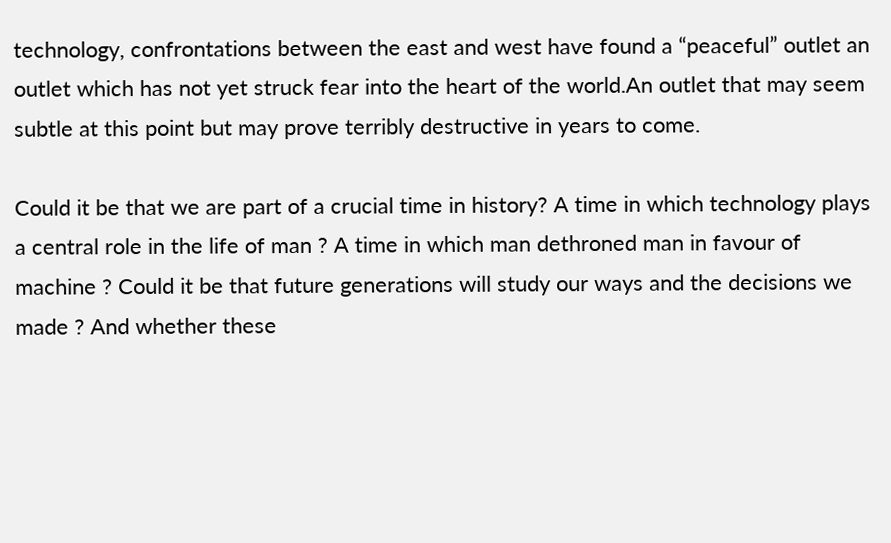technology, confrontations between the east and west have found a “peaceful” outlet an outlet which has not yet struck fear into the heart of the world.An outlet that may seem subtle at this point but may prove terribly destructive in years to come.

Could it be that we are part of a crucial time in history? A time in which technology plays a central role in the life of man ? A time in which man dethroned man in favour of machine ? Could it be that future generations will study our ways and the decisions we made ? And whether these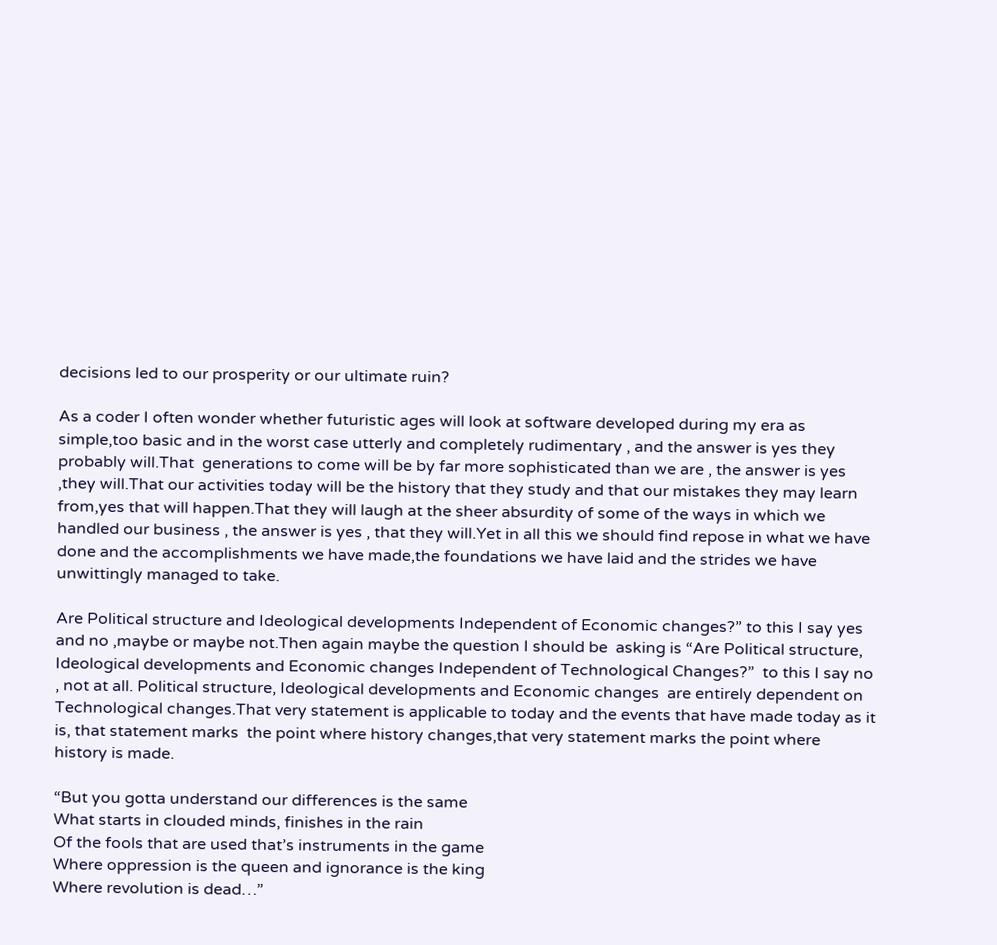decisions led to our prosperity or our ultimate ruin?

As a coder I often wonder whether futuristic ages will look at software developed during my era as simple,too basic and in the worst case utterly and completely rudimentary , and the answer is yes they probably will.That  generations to come will be by far more sophisticated than we are , the answer is yes ,they will.That our activities today will be the history that they study and that our mistakes they may learn from,yes that will happen.That they will laugh at the sheer absurdity of some of the ways in which we handled our business , the answer is yes , that they will.Yet in all this we should find repose in what we have done and the accomplishments we have made,the foundations we have laid and the strides we have unwittingly managed to take.

Are Political structure and Ideological developments Independent of Economic changes?” to this I say yes and no ,maybe or maybe not.Then again maybe the question I should be  asking is “Are Political structure, Ideological developments and Economic changes Independent of Technological Changes?”  to this I say no , not at all. Political structure, Ideological developments and Economic changes  are entirely dependent on Technological changes.That very statement is applicable to today and the events that have made today as it is, that statement marks  the point where history changes,that very statement marks the point where  history is made.

“But you gotta understand our differences is the same
What starts in clouded minds, finishes in the rain
Of the fools that are used that’s instruments in the game
Where oppression is the queen and ignorance is the king
Where revolution is dead…”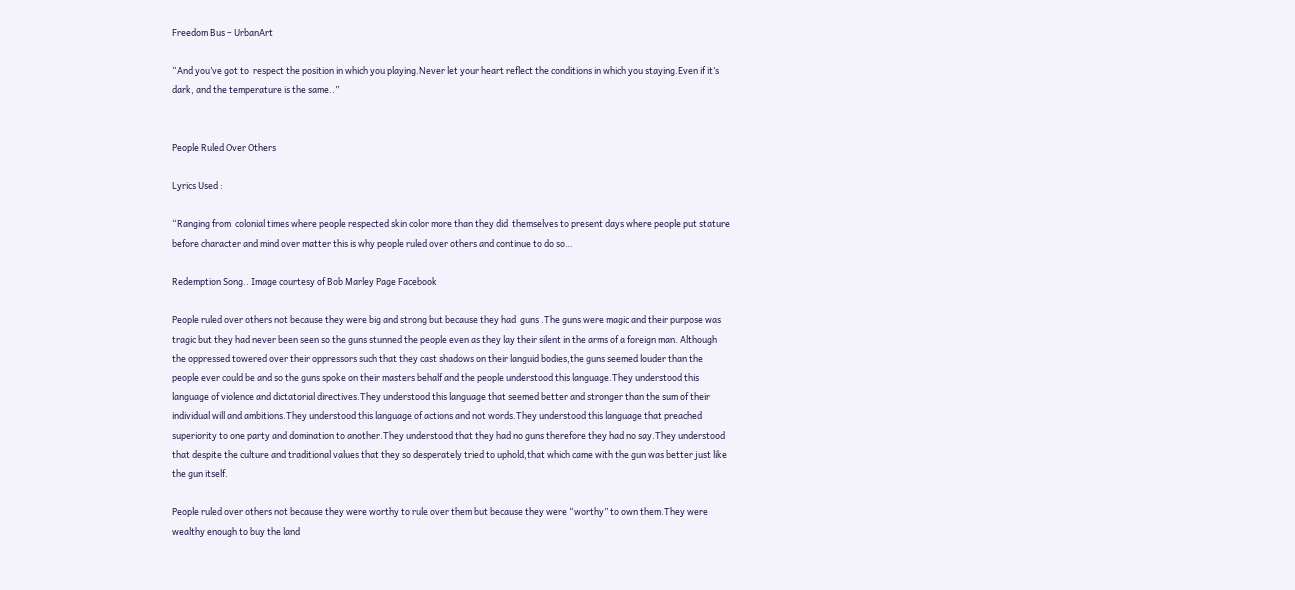Freedom Bus – UrbanArt

“And you’ve got to  respect the position in which you playing.Never let your heart reflect the conditions in which you staying.Even if it’s dark, and the temperature is the same..”


People Ruled Over Others

Lyrics Used :

“Ranging from  colonial times where people respected skin color more than they did  themselves to present days where people put stature before character and mind over matter this is why people ruled over others and continue to do so…

Redemption Song.. Image courtesy of Bob Marley Page Facebook

People ruled over others not because they were big and strong but because they had  guns .The guns were magic and their purpose was tragic but they had never been seen so the guns stunned the people even as they lay their silent in the arms of a foreign man. Although the oppressed towered over their oppressors such that they cast shadows on their languid bodies,the guns seemed louder than the people ever could be and so the guns spoke on their masters behalf and the people understood this language.They understood this language of violence and dictatorial directives.They understood this language that seemed better and stronger than the sum of their individual will and ambitions.They understood this language of actions and not words.They understood this language that preached superiority to one party and domination to another.They understood that they had no guns therefore they had no say.They understood that despite the culture and traditional values that they so desperately tried to uphold,that which came with the gun was better just like the gun itself.

People ruled over others not because they were worthy to rule over them but because they were “worthy” to own them.They were wealthy enough to buy the land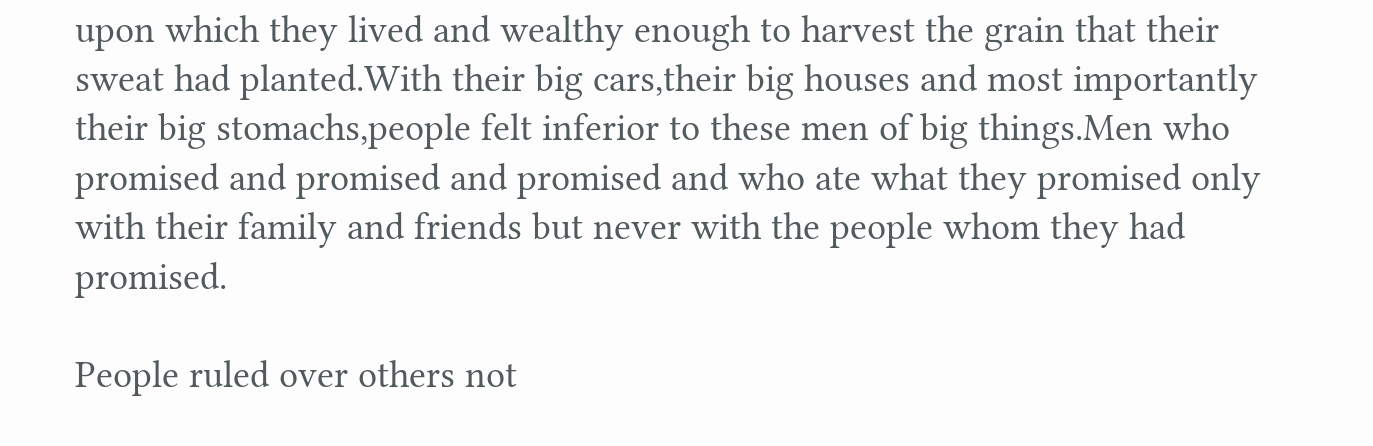upon which they lived and wealthy enough to harvest the grain that their sweat had planted.With their big cars,their big houses and most importantly their big stomachs,people felt inferior to these men of big things.Men who promised and promised and promised and who ate what they promised only with their family and friends but never with the people whom they had promised.

People ruled over others not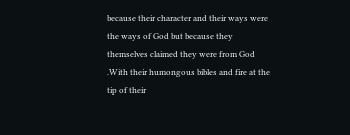because their character and their ways were the ways of God but because they themselves claimed they were from God .With their humongous bibles and fire at the tip of their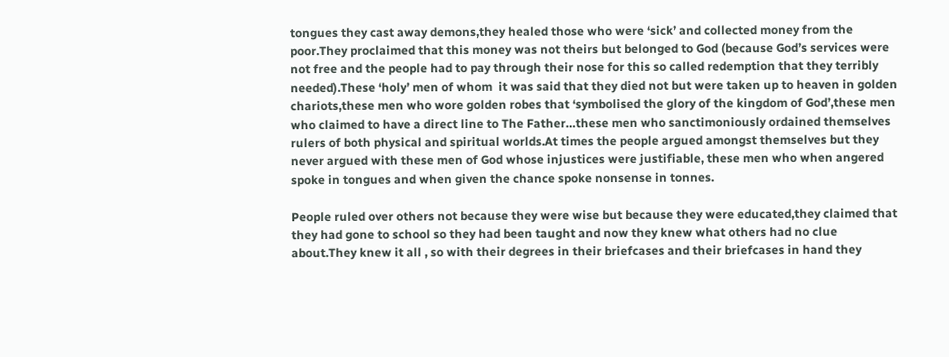tongues they cast away demons,they healed those who were ‘sick’ and collected money from the poor.They proclaimed that this money was not theirs but belonged to God (because God’s services were not free and the people had to pay through their nose for this so called redemption that they terribly needed).These ‘holy’ men of whom  it was said that they died not but were taken up to heaven in golden chariots,these men who wore golden robes that ‘symbolised the glory of the kingdom of God’,these men who claimed to have a direct line to The Father…these men who sanctimoniously ordained themselves rulers of both physical and spiritual worlds.At times the people argued amongst themselves but they never argued with these men of God whose injustices were justifiable, these men who when angered spoke in tongues and when given the chance spoke nonsense in tonnes.

People ruled over others not because they were wise but because they were educated,they claimed that they had gone to school so they had been taught and now they knew what others had no clue about.They knew it all , so with their degrees in their briefcases and their briefcases in hand they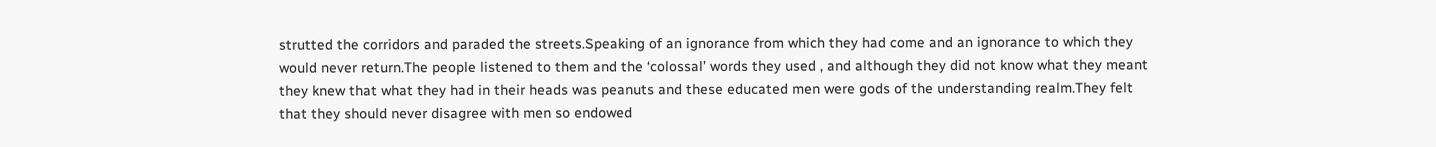strutted the corridors and paraded the streets.Speaking of an ignorance from which they had come and an ignorance to which they would never return.The people listened to them and the ‘colossal’ words they used , and although they did not know what they meant they knew that what they had in their heads was peanuts and these educated men were gods of the understanding realm.They felt that they should never disagree with men so endowed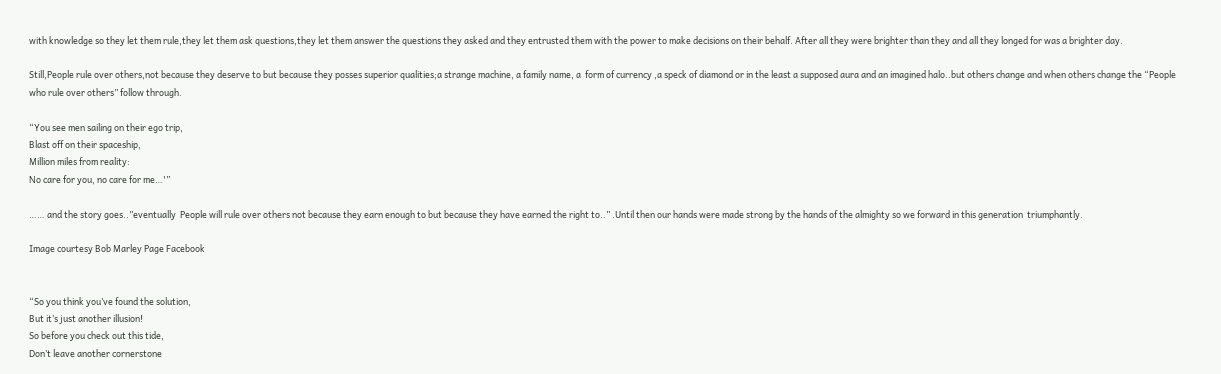with knowledge so they let them rule,they let them ask questions,they let them answer the questions they asked and they entrusted them with the power to make decisions on their behalf. After all they were brighter than they and all they longed for was a brighter day.

Still,People rule over others,not because they deserve to but because they posses superior qualities;a strange machine, a family name, a  form of currency ,a speck of diamond or in the least a supposed aura and an imagined halo..but others change and when others change the “People who rule over others” follow through.

“You see men sailing on their ego trip,
Blast off on their spaceship,
Million miles from reality:
No care for you, no care for me…'”

…… and the story goes..”eventually  People will rule over others not because they earn enough to but because they have earned the right to..” .Until then our hands were made strong by the hands of the almighty so we forward in this generation  triumphantly.

Image courtesy Bob Marley Page Facebook


“So you think you’ve found the solution,
But it’s just another illusion!
So before you check out this tide,
Don’t leave another cornerstone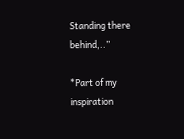Standing there behind,..”

*Part of my inspiration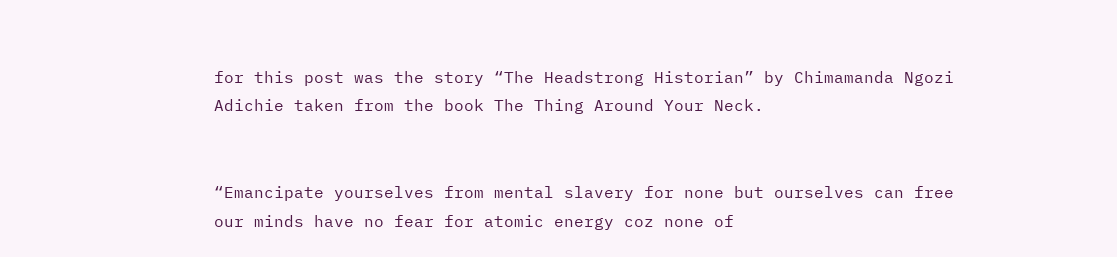for this post was the story “The Headstrong Historian” by Chimamanda Ngozi  Adichie taken from the book The Thing Around Your Neck.


“Emancipate yourselves from mental slavery for none but ourselves can free our minds have no fear for atomic energy coz none of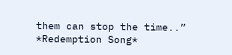them can stop the time..”  *Redemption Song*